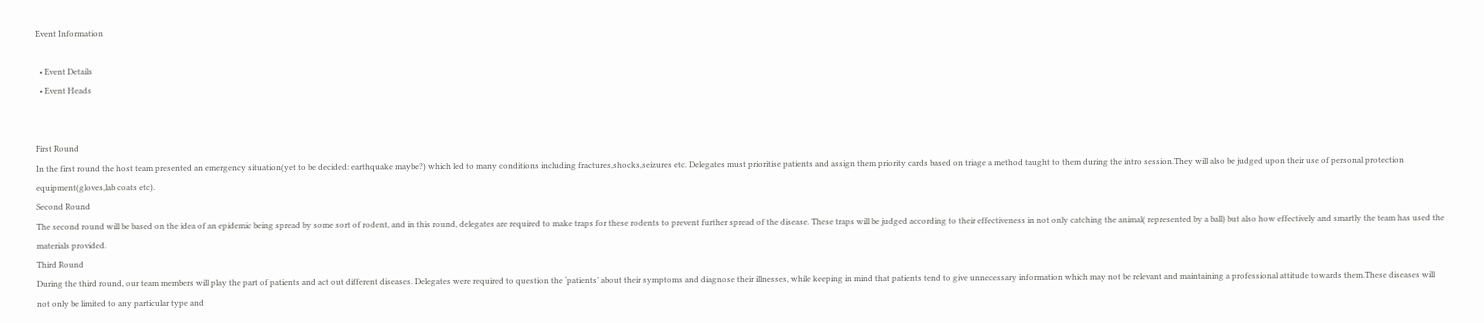Event Information

  • Event Details
  • Event Heads


First Round
In the first round the host team presented an emergency situation(yet to be decided: earthquake maybe?) which led to many conditions including fractures,shocks,seizures etc. Delegates must prioritise patients and assign them priority cards based on triage a method taught to them during the intro session.They will also be judged upon their use of personal protection equipment(gloves,lab coats etc).
Second Round
The second round will be based on the idea of an epidemic being spread by some sort of rodent, and in this round, delegates are required to make traps for these rodents to prevent further spread of the disease. These traps will be judged according to their effectiveness in not only catching the animal( represented by a ball) but also how effectively and smartly the team has used the materials provided.
Third Round
During the third round, our team members will play the part of patients and act out different diseases. Delegates were required to question the ‘patients’ about their symptoms and diagnose their illnesses, while keeping in mind that patients tend to give unnecessary information which may not be relevant and maintaining a professional attitude towards them.These diseases will not only be limited to any particular type and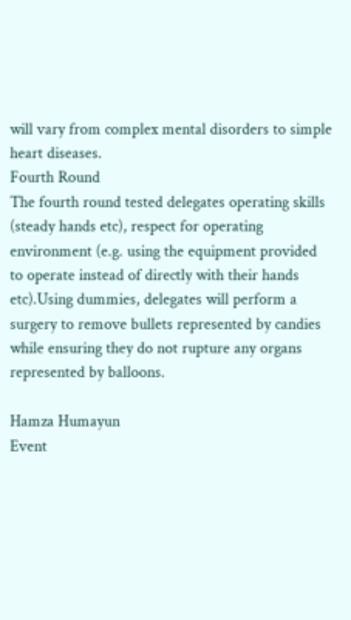will vary from complex mental disorders to simple heart diseases.
Fourth Round
The fourth round tested delegates operating skills (steady hands etc), respect for operating environment (e.g. using the equipment provided to operate instead of directly with their hands etc).Using dummies, delegates will perform a surgery to remove bullets represented by candies while ensuring they do not rupture any organs represented by balloons.

Hamza Humayun
Event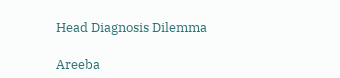Head Diagnosis Dilemma

Areeba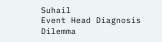Suhail
Event Head Diagnosis Dilemma